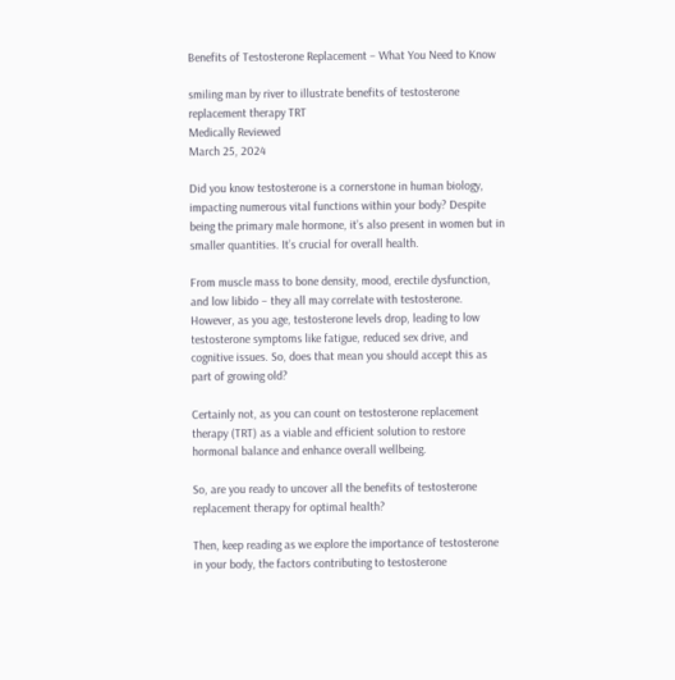Benefits of Testosterone Replacement – What You Need to Know

smiling man by river to illustrate benefits of testosterone replacement therapy TRT
Medically Reviewed
March 25, 2024

Did you know testosterone is a cornerstone in human biology, impacting numerous vital functions within your body? Despite being the primary male hormone, it’s also present in women but in smaller quantities. It’s crucial for overall health.

From muscle mass to bone density, mood, erectile dysfunction, and low libido – they all may correlate with testosterone. However, as you age, testosterone levels drop, leading to low testosterone symptoms like fatigue, reduced sex drive, and cognitive issues. So, does that mean you should accept this as part of growing old?

Certainly not, as you can count on testosterone replacement therapy (TRT) as a viable and efficient solution to restore hormonal balance and enhance overall wellbeing.

So, are you ready to uncover all the benefits of testosterone replacement therapy for optimal health?

Then, keep reading as we explore the importance of testosterone in your body, the factors contributing to testosterone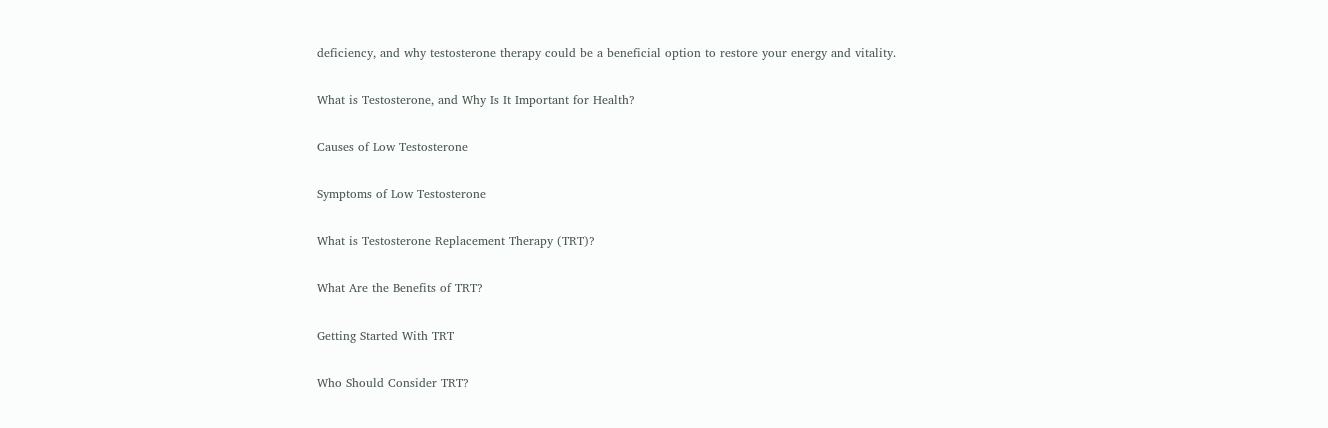deficiency, and why testosterone therapy could be a beneficial option to restore your energy and vitality.

What is Testosterone, and Why Is It Important for Health?

Causes of Low Testosterone

Symptoms of Low Testosterone

What is Testosterone Replacement Therapy (TRT)?

What Are the Benefits of TRT?

Getting Started With TRT

Who Should Consider TRT?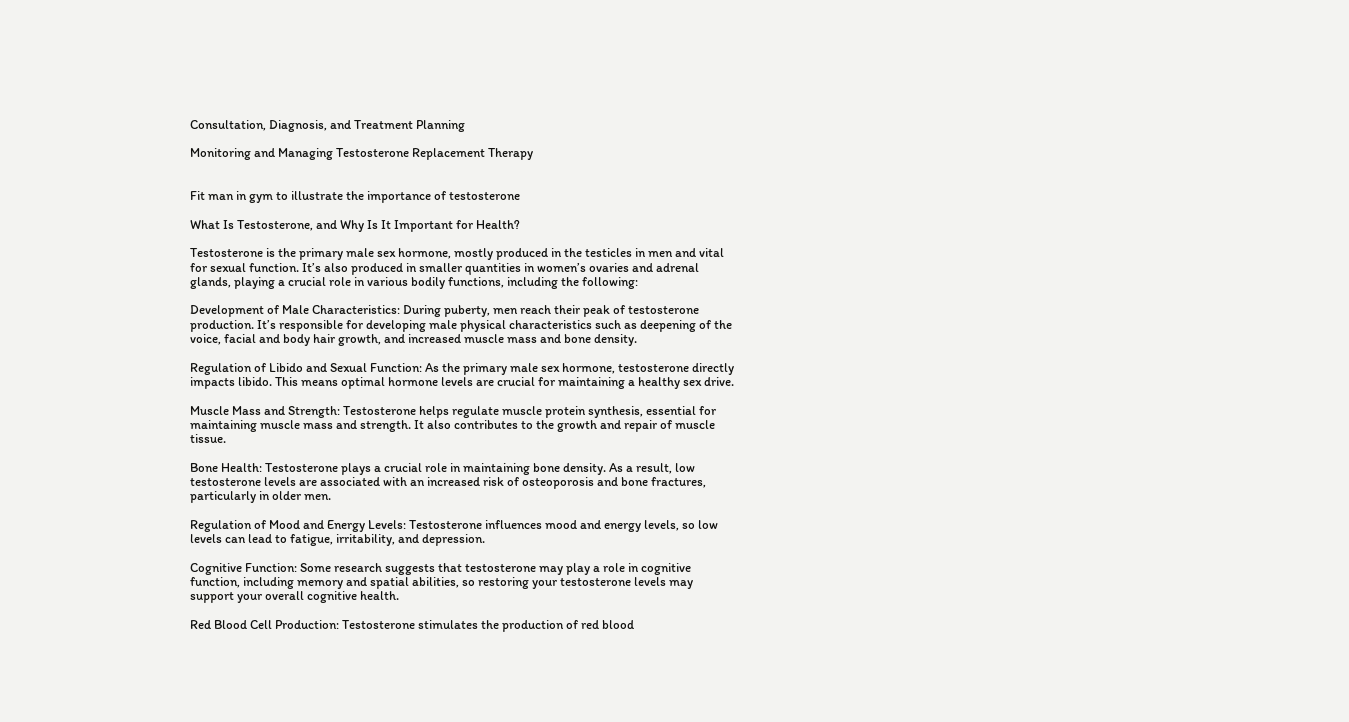Consultation, Diagnosis, and Treatment Planning

Monitoring and Managing Testosterone Replacement Therapy


Fit man in gym to illustrate the importance of testosterone

What Is Testosterone, and Why Is It Important for Health?

Testosterone is the primary male sex hormone, mostly produced in the testicles in men and vital for sexual function. It’s also produced in smaller quantities in women’s ovaries and adrenal glands, playing a crucial role in various bodily functions, including the following:

Development of Male Characteristics: During puberty, men reach their peak of testosterone production. It’s responsible for developing male physical characteristics such as deepening of the voice, facial and body hair growth, and increased muscle mass and bone density.

Regulation of Libido and Sexual Function: As the primary male sex hormone, testosterone directly impacts libido. This means optimal hormone levels are crucial for maintaining a healthy sex drive.

Muscle Mass and Strength: Testosterone helps regulate muscle protein synthesis, essential for maintaining muscle mass and strength. It also contributes to the growth and repair of muscle tissue.

Bone Health: Testosterone plays a crucial role in maintaining bone density. As a result, low testosterone levels are associated with an increased risk of osteoporosis and bone fractures, particularly in older men.

Regulation of Mood and Energy Levels: Testosterone influences mood and energy levels, so low levels can lead to fatigue, irritability, and depression.

Cognitive Function: Some research suggests that testosterone may play a role in cognitive function, including memory and spatial abilities, so restoring your testosterone levels may support your overall cognitive health.

Red Blood Cell Production: Testosterone stimulates the production of red blood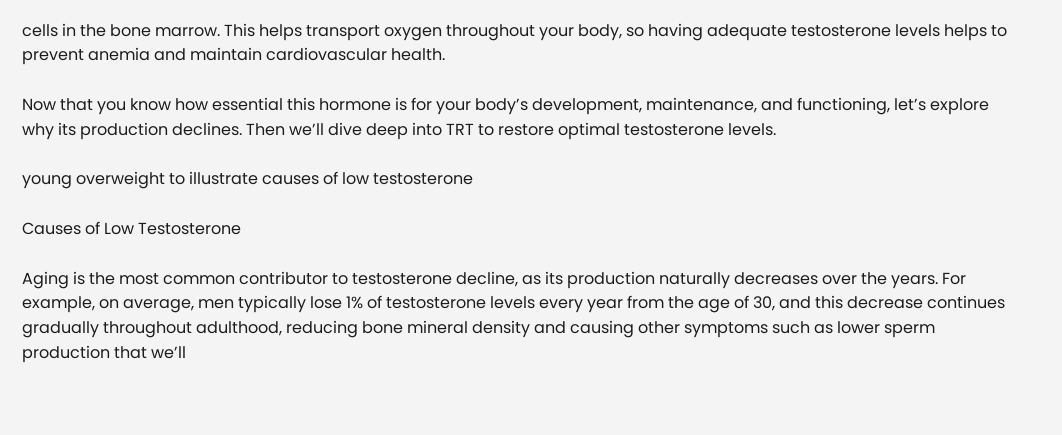cells in the bone marrow. This helps transport oxygen throughout your body, so having adequate testosterone levels helps to prevent anemia and maintain cardiovascular health.

Now that you know how essential this hormone is for your body’s development, maintenance, and functioning, let’s explore why its production declines. Then we’ll dive deep into TRT to restore optimal testosterone levels.

young overweight to illustrate causes of low testosterone

Causes of Low Testosterone

Aging is the most common contributor to testosterone decline, as its production naturally decreases over the years. For example, on average, men typically lose 1% of testosterone levels every year from the age of 30, and this decrease continues gradually throughout adulthood, reducing bone mineral density and causing other symptoms such as lower sperm production that we’ll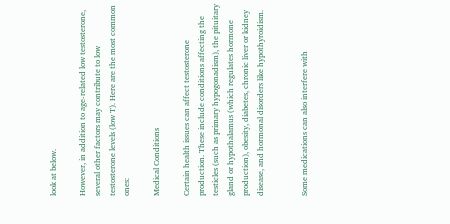look at below.

However, in addition to age-related low testosterone, several other factors may contribute to low testosterone levels (low T). Here are the most common ones:

Medical Conditions

Certain health issues can affect testosterone production. These include conditions affecting the testicles (such as primary hypogonadism), the pituitary gland or hypothalamus (which regulates hormone production), obesity, diabetes, chronic liver or kidney disease, and hormonal disorders like hypothyroidism.


Some medications can also interfere with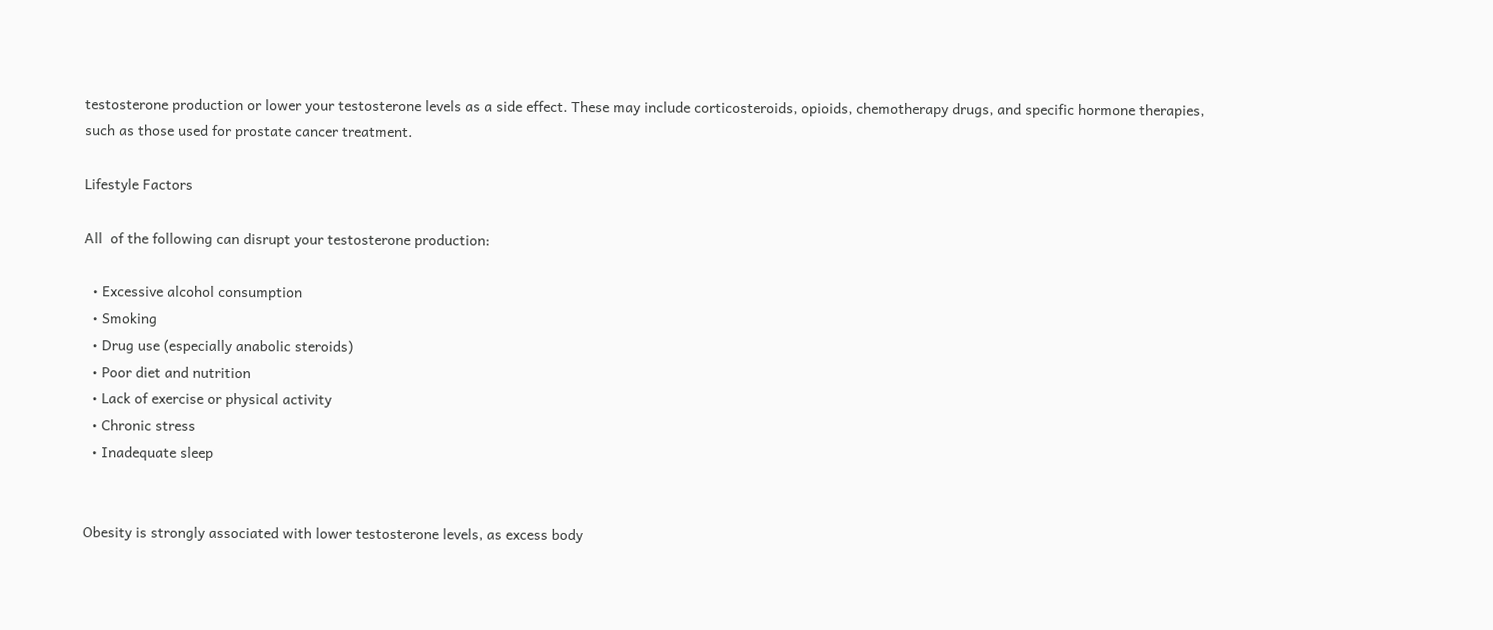testosterone production or lower your testosterone levels as a side effect. These may include corticosteroids, opioids, chemotherapy drugs, and specific hormone therapies, such as those used for prostate cancer treatment.

Lifestyle Factors

All  of the following can disrupt your testosterone production:

  • Excessive alcohol consumption
  • Smoking
  • Drug use (especially anabolic steroids)
  • Poor diet and nutrition
  • Lack of exercise or physical activity
  • Chronic stress
  • Inadequate sleep


Obesity is strongly associated with lower testosterone levels, as excess body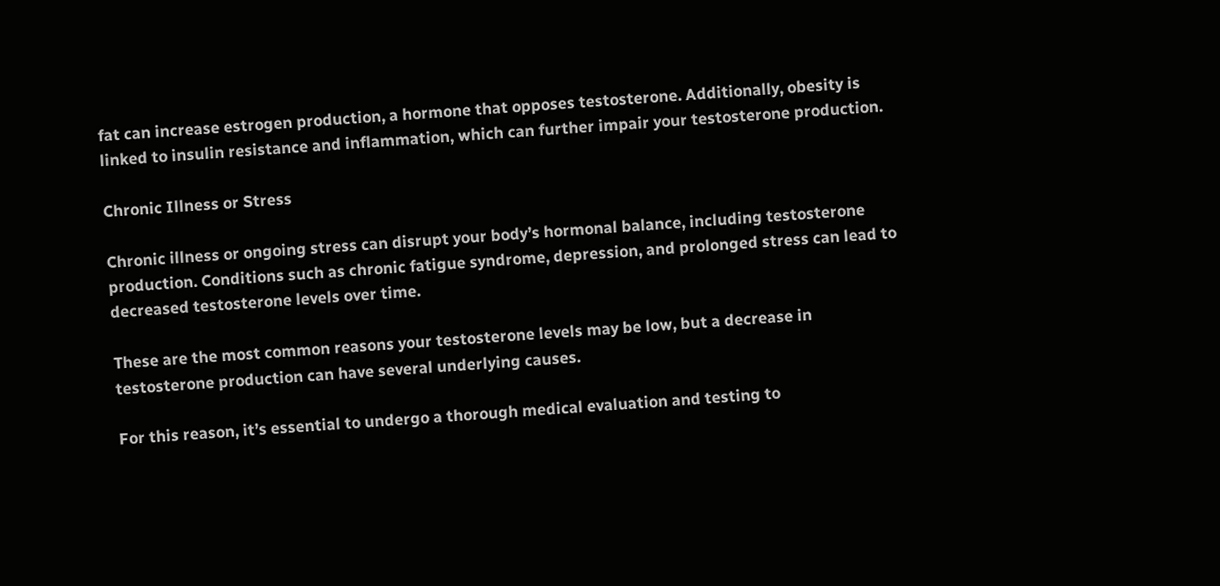fat can increase estrogen production, a hormone that opposes testosterone. Additionally, obesity is linked to insulin resistance and inflammation, which can further impair your testosterone production.

Chronic Illness or Stress

Chronic illness or ongoing stress can disrupt your body’s hormonal balance, including testosterone production. Conditions such as chronic fatigue syndrome, depression, and prolonged stress can lead to decreased testosterone levels over time.

These are the most common reasons your testosterone levels may be low, but a decrease in testosterone production can have several underlying causes.

For this reason, it’s essential to undergo a thorough medical evaluation and testing to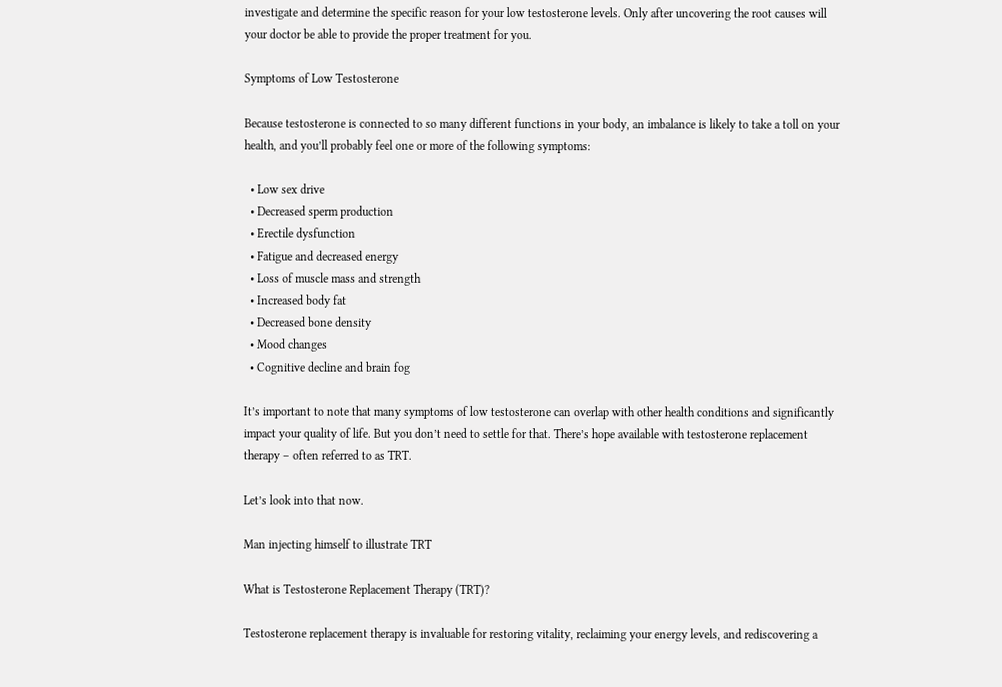investigate and determine the specific reason for your low testosterone levels. Only after uncovering the root causes will your doctor be able to provide the proper treatment for you.

Symptoms of Low Testosterone

Because testosterone is connected to so many different functions in your body, an imbalance is likely to take a toll on your health, and you’ll probably feel one or more of the following symptoms:

  • Low sex drive
  • Decreased sperm production
  • Erectile dysfunction
  • Fatigue and decreased energy
  • Loss of muscle mass and strength
  • Increased body fat
  • Decreased bone density
  • Mood changes
  • Cognitive decline and brain fog

It’s important to note that many symptoms of low testosterone can overlap with other health conditions and significantly impact your quality of life. But you don’t need to settle for that. There’s hope available with testosterone replacement therapy – often referred to as TRT.

Let’s look into that now.

Man injecting himself to illustrate TRT

What is Testosterone Replacement Therapy (TRT)?

Testosterone replacement therapy is invaluable for restoring vitality, reclaiming your energy levels, and rediscovering a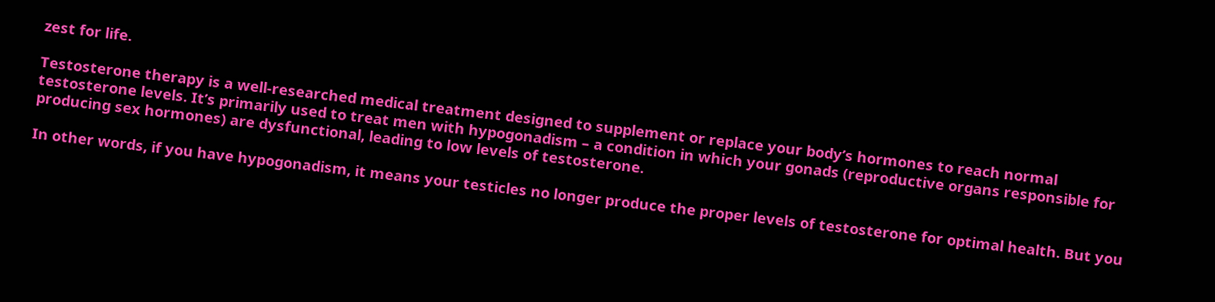zest for life.

Testosterone therapy is a well-researched medical treatment designed to supplement or replace your body’s hormones to reach normal testosterone levels. It’s primarily used to treat men with hypogonadism – a condition in which your gonads (reproductive organs responsible for producing sex hormones) are dysfunctional, leading to low levels of testosterone.

In other words, if you have hypogonadism, it means your testicles no longer produce the proper levels of testosterone for optimal health. But you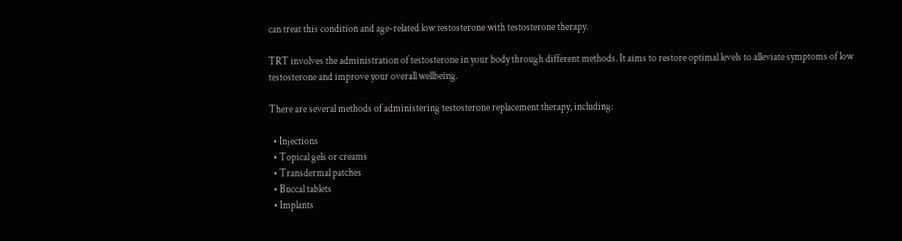can treat this condition and age-related low testosterone with testosterone therapy.

TRT involves the administration of testosterone in your body through different methods. It aims to restore optimal levels to alleviate symptoms of low testosterone and improve your overall wellbeing.

There are several methods of administering testosterone replacement therapy, including:

  • Injections
  • Topical gels or creams
  • Transdermal patches
  • Buccal tablets
  • Implants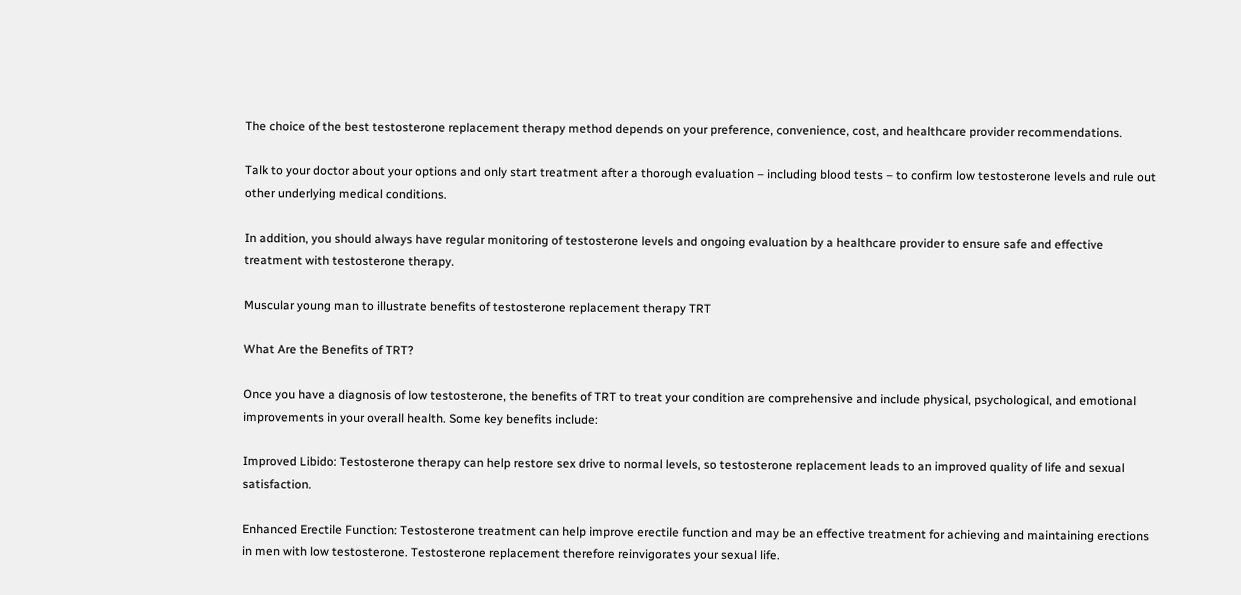The choice of the best testosterone replacement therapy method depends on your preference, convenience, cost, and healthcare provider recommendations.

Talk to your doctor about your options and only start treatment after a thorough evaluation – including blood tests – to confirm low testosterone levels and rule out other underlying medical conditions.

In addition, you should always have regular monitoring of testosterone levels and ongoing evaluation by a healthcare provider to ensure safe and effective treatment with testosterone therapy.

Muscular young man to illustrate benefits of testosterone replacement therapy TRT

What Are the Benefits of TRT?

Once you have a diagnosis of low testosterone, the benefits of TRT to treat your condition are comprehensive and include physical, psychological, and emotional improvements in your overall health. Some key benefits include:

Improved Libido: Testosterone therapy can help restore sex drive to normal levels, so testosterone replacement leads to an improved quality of life and sexual satisfaction.

Enhanced Erectile Function: Testosterone treatment can help improve erectile function and may be an effective treatment for achieving and maintaining erections in men with low testosterone. Testosterone replacement therefore reinvigorates your sexual life.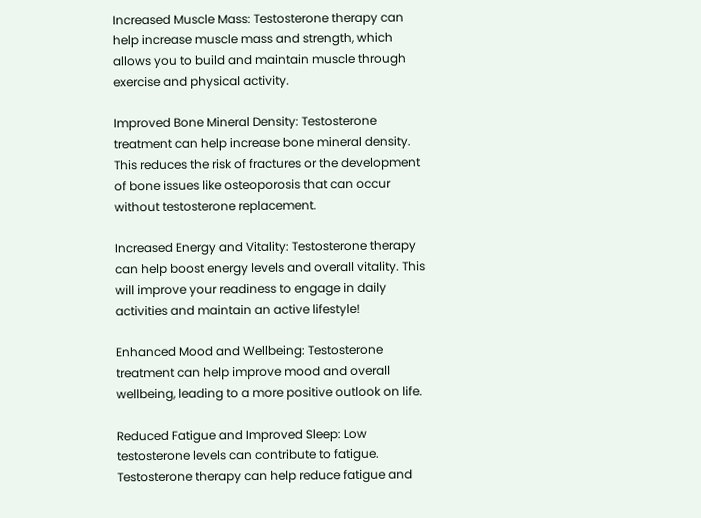Increased Muscle Mass: Testosterone therapy can help increase muscle mass and strength, which allows you to build and maintain muscle through exercise and physical activity.

Improved Bone Mineral Density: Testosterone treatment can help increase bone mineral density. This reduces the risk of fractures or the development of bone issues like osteoporosis that can occur without testosterone replacement.

Increased Energy and Vitality: Testosterone therapy can help boost energy levels and overall vitality. This will improve your readiness to engage in daily activities and maintain an active lifestyle!

Enhanced Mood and Wellbeing: Testosterone treatment can help improve mood and overall wellbeing, leading to a more positive outlook on life.

Reduced Fatigue and Improved Sleep: Low testosterone levels can contribute to fatigue. Testosterone therapy can help reduce fatigue and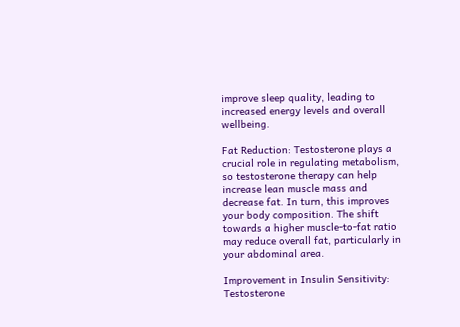improve sleep quality, leading to increased energy levels and overall wellbeing.

Fat Reduction: Testosterone plays a crucial role in regulating metabolism, so testosterone therapy can help increase lean muscle mass and decrease fat. In turn, this improves your body composition. The shift towards a higher muscle-to-fat ratio may reduce overall fat, particularly in your abdominal area.

Improvement in Insulin Sensitivity: Testosterone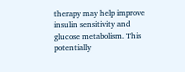therapy may help improve insulin sensitivity and glucose metabolism. This potentially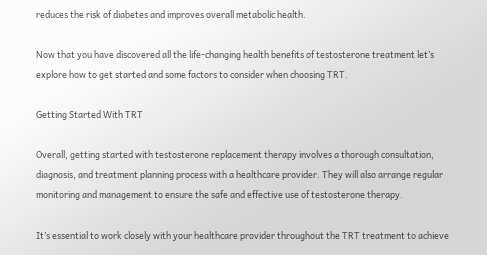reduces the risk of diabetes and improves overall metabolic health.

Now that you have discovered all the life-changing health benefits of testosterone treatment let’s explore how to get started and some factors to consider when choosing TRT.

Getting Started With TRT

Overall, getting started with testosterone replacement therapy involves a thorough consultation, diagnosis, and treatment planning process with a healthcare provider. They will also arrange regular monitoring and management to ensure the safe and effective use of testosterone therapy.

It’s essential to work closely with your healthcare provider throughout the TRT treatment to achieve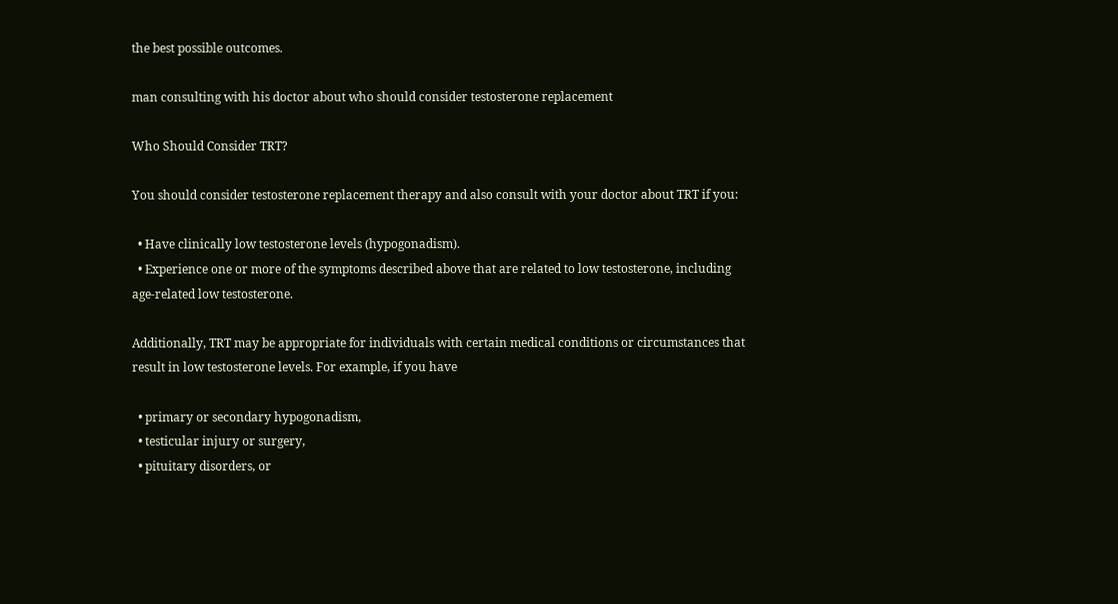the best possible outcomes.

man consulting with his doctor about who should consider testosterone replacement

Who Should Consider TRT?

You should consider testosterone replacement therapy and also consult with your doctor about TRT if you:

  • Have clinically low testosterone levels (hypogonadism).
  • Experience one or more of the symptoms described above that are related to low testosterone, including age-related low testosterone.

Additionally, TRT may be appropriate for individuals with certain medical conditions or circumstances that result in low testosterone levels. For example, if you have

  • primary or secondary hypogonadism,
  • testicular injury or surgery,
  • pituitary disorders, or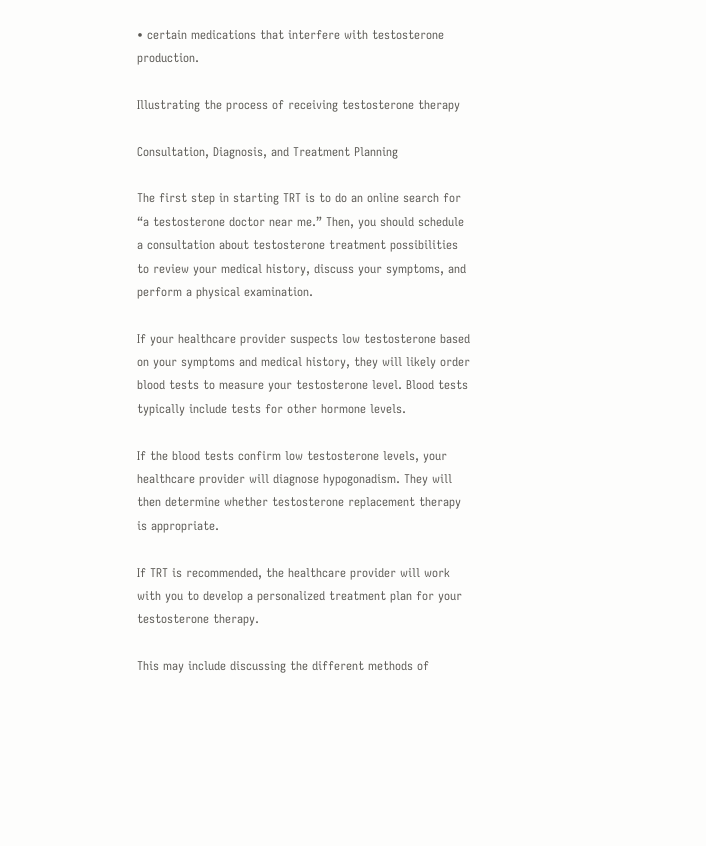• certain medications that interfere with testosterone production.

Illustrating the process of receiving testosterone therapy

Consultation, Diagnosis, and Treatment Planning

The first step in starting TRT is to do an online search for “a testosterone doctor near me.” Then, you should schedule a consultation about testosterone treatment possibilities to review your medical history, discuss your symptoms, and perform a physical examination.

If your healthcare provider suspects low testosterone based on your symptoms and medical history, they will likely order blood tests to measure your testosterone level. Blood tests typically include tests for other hormone levels.

If the blood tests confirm low testosterone levels, your healthcare provider will diagnose hypogonadism. They will then determine whether testosterone replacement therapy is appropriate.

If TRT is recommended, the healthcare provider will work with you to develop a personalized treatment plan for your testosterone therapy.

This may include discussing the different methods of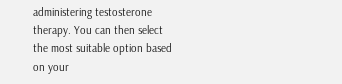administering testosterone therapy. You can then select the most suitable option based on your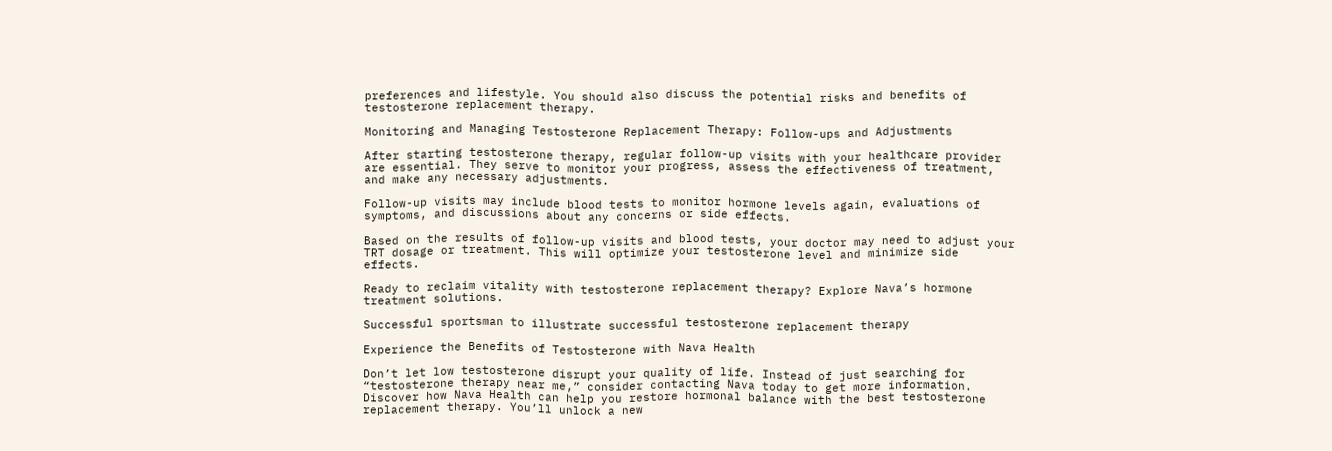preferences and lifestyle. You should also discuss the potential risks and benefits of testosterone replacement therapy.

Monitoring and Managing Testosterone Replacement Therapy: Follow-ups and Adjustments

After starting testosterone therapy, regular follow-up visits with your healthcare provider are essential. They serve to monitor your progress, assess the effectiveness of treatment, and make any necessary adjustments.

Follow-up visits may include blood tests to monitor hormone levels again, evaluations of symptoms, and discussions about any concerns or side effects.

Based on the results of follow-up visits and blood tests, your doctor may need to adjust your TRT dosage or treatment. This will optimize your testosterone level and minimize side effects.

Ready to reclaim vitality with testosterone replacement therapy? Explore Nava’s hormone treatment solutions.

Successful sportsman to illustrate successful testosterone replacement therapy

Experience the Benefits of Testosterone with Nava Health

Don’t let low testosterone disrupt your quality of life. Instead of just searching for “testosterone therapy near me,” consider contacting Nava today to get more information. Discover how Nava Health can help you restore hormonal balance with the best testosterone replacement therapy. You’ll unlock a new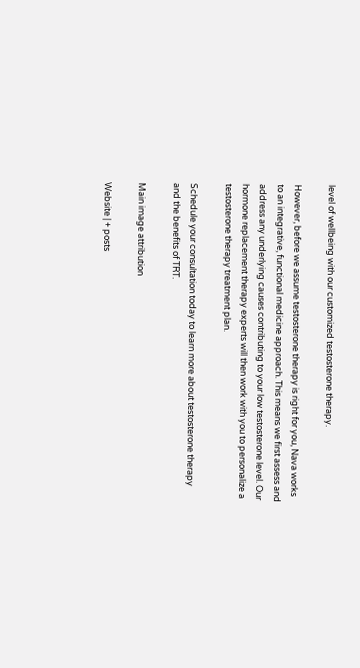level of wellbeing with our customized testosterone therapy.

However, before we assume testosterone therapy is right for you, Nava works to an integrative, functional medicine approach. This means we first assess and address any underlying causes contributing to your low testosterone level. Our hormone replacement therapy experts will then work with you to personalize a testosterone therapy treatment plan.

Schedule your consultation today to learn more about testosterone therapy and the benefits of TRT.

Main image attribution

Website | + posts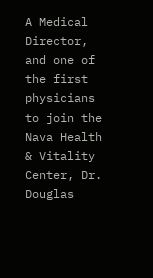A Medical Director, and one of the first physicians to join the Nava Health & Vitality Center, Dr. Douglas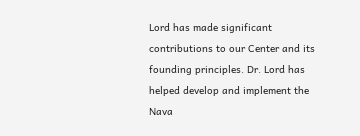Lord has made significant contributions to our Center and its founding principles. Dr. Lord has helped develop and implement the Nava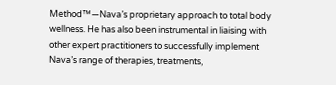Method™—Nava’s proprietary approach to total body wellness. He has also been instrumental in liaising with other expert practitioners to successfully implement Nava’s range of therapies, treatments,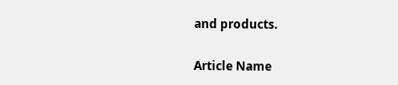and products.

Article Name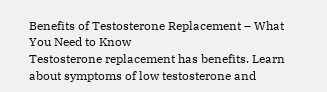Benefits of Testosterone Replacement – What You Need to Know
Testosterone replacement has benefits. Learn about symptoms of low testosterone and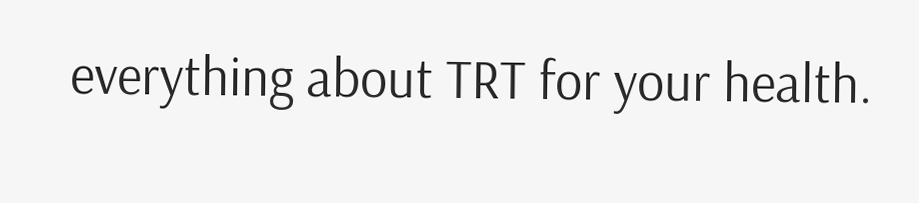everything about TRT for your health.